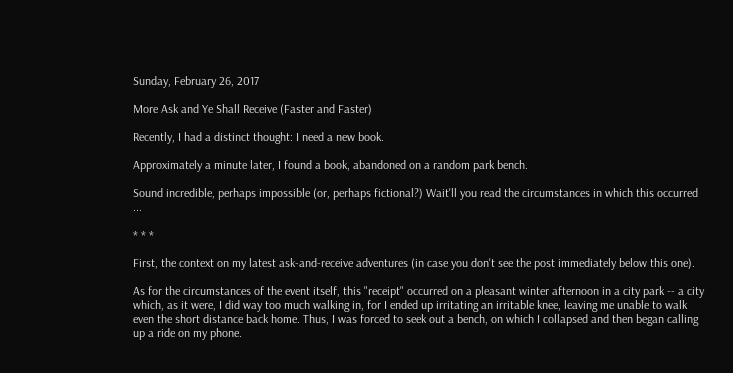Sunday, February 26, 2017

More Ask and Ye Shall Receive (Faster and Faster)

Recently, I had a distinct thought: I need a new book.

Approximately a minute later, I found a book, abandoned on a random park bench.

Sound incredible, perhaps impossible (or, perhaps fictional?) Wait'll you read the circumstances in which this occurred ...

* * *

First, the context on my latest ask-and-receive adventures (in case you don't see the post immediately below this one).

As for the circumstances of the event itself, this "receipt" occurred on a pleasant winter afternoon in a city park -- a city which, as it were, I did way too much walking in, for I ended up irritating an irritable knee, leaving me unable to walk even the short distance back home. Thus, I was forced to seek out a bench, on which I collapsed and then began calling up a ride on my phone.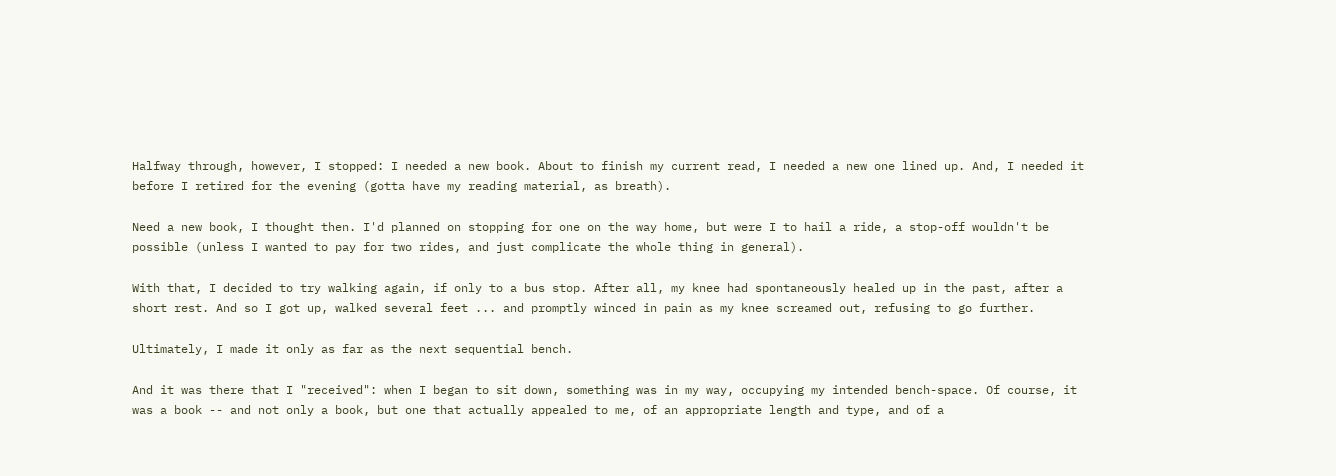Halfway through, however, I stopped: I needed a new book. About to finish my current read, I needed a new one lined up. And, I needed it before I retired for the evening (gotta have my reading material, as breath).

Need a new book, I thought then. I'd planned on stopping for one on the way home, but were I to hail a ride, a stop-off wouldn't be possible (unless I wanted to pay for two rides, and just complicate the whole thing in general).

With that, I decided to try walking again, if only to a bus stop. After all, my knee had spontaneously healed up in the past, after a short rest. And so I got up, walked several feet ... and promptly winced in pain as my knee screamed out, refusing to go further.

Ultimately, I made it only as far as the next sequential bench.

And it was there that I "received": when I began to sit down, something was in my way, occupying my intended bench-space. Of course, it was a book -- and not only a book, but one that actually appealed to me, of an appropriate length and type, and of a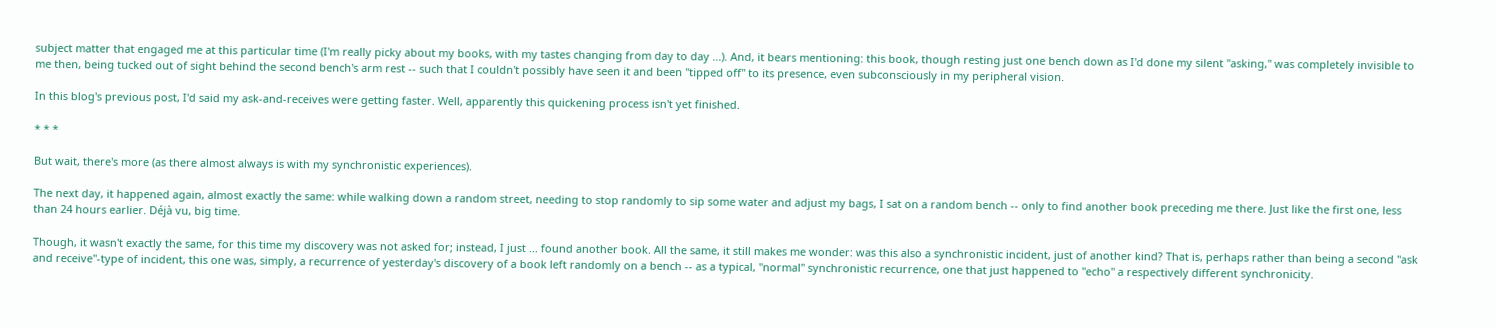subject matter that engaged me at this particular time (I'm really picky about my books, with my tastes changing from day to day ...). And, it bears mentioning: this book, though resting just one bench down as I'd done my silent "asking," was completely invisible to me then, being tucked out of sight behind the second bench's arm rest -- such that I couldn't possibly have seen it and been "tipped off" to its presence, even subconsciously in my peripheral vision.

In this blog's previous post, I'd said my ask-and-receives were getting faster. Well, apparently this quickening process isn't yet finished.

* * *

But wait, there's more (as there almost always is with my synchronistic experiences).

The next day, it happened again, almost exactly the same: while walking down a random street, needing to stop randomly to sip some water and adjust my bags, I sat on a random bench -- only to find another book preceding me there. Just like the first one, less than 24 hours earlier. Déjà vu, big time.

Though, it wasn't exactly the same, for this time my discovery was not asked for; instead, I just ... found another book. All the same, it still makes me wonder: was this also a synchronistic incident, just of another kind? That is, perhaps rather than being a second "ask and receive"-type of incident, this one was, simply, a recurrence of yesterday's discovery of a book left randomly on a bench -- as a typical, "normal" synchronistic recurrence, one that just happened to "echo" a respectively different synchronicity.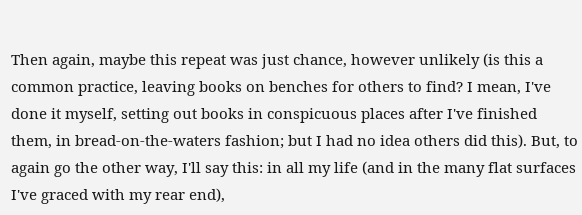Then again, maybe this repeat was just chance, however unlikely (is this a common practice, leaving books on benches for others to find? I mean, I've done it myself, setting out books in conspicuous places after I've finished them, in bread-on-the-waters fashion; but I had no idea others did this). But, to again go the other way, I'll say this: in all my life (and in the many flat surfaces I've graced with my rear end),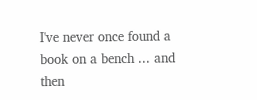I've never once found a book on a bench ... and then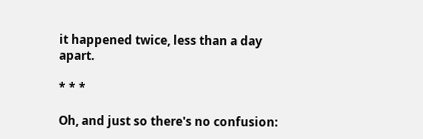it happened twice, less than a day apart.

* * *

Oh, and just so there's no confusion: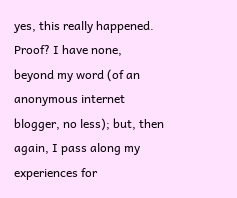yes, this really happened. Proof? I have none, beyond my word (of an anonymous internet blogger, no less); but, then again, I pass along my experiences for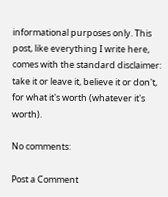informational purposes only. This post, like everything I write here, comes with the standard disclaimer: take it or leave it, believe it or don't, for what it's worth (whatever it's worth).

No comments:

Post a Comment